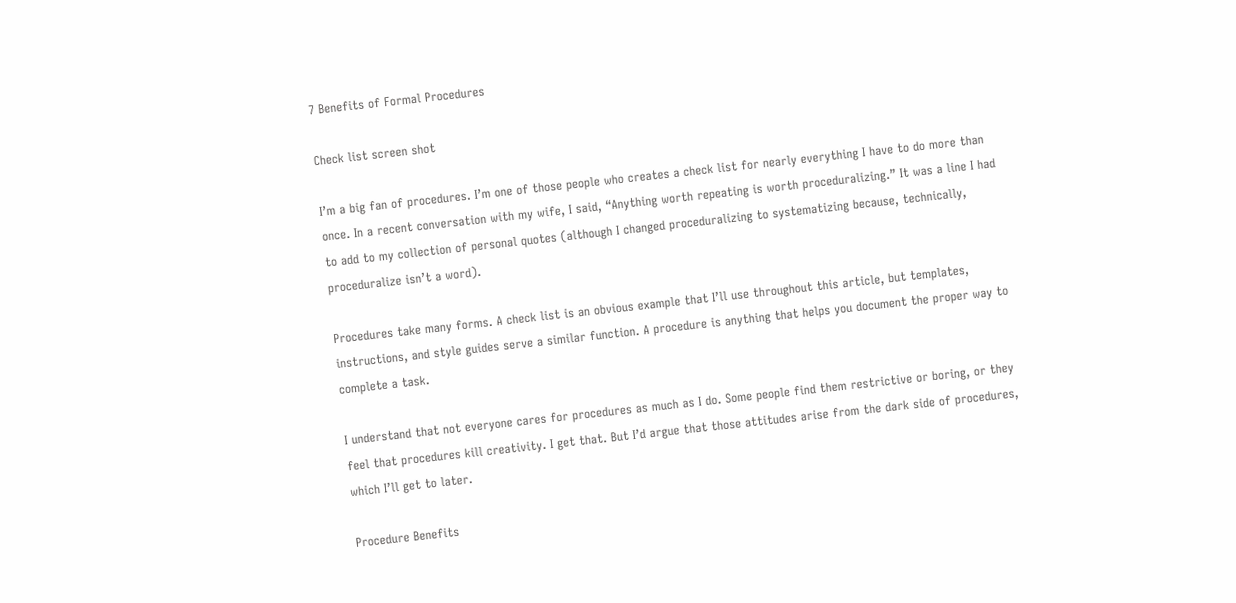7 Benefits of Formal Procedures

Check list screen shot

I’m a big fan of procedures. I’m one of those people who creates a check list for nearly everything I have to do more than once. In a recent conversation with my wife, I said, “Anything worth repeating is worth proceduralizing.” It was a line I had to add to my collection of personal quotes (although I changed proceduralizing to systematizing because, technically, proceduralize isn’t a word).

Procedures take many forms. A check list is an obvious example that I’ll use throughout this article, but templates, instructions, and style guides serve a similar function. A procedure is anything that helps you document the proper way to complete a task.

I understand that not everyone cares for procedures as much as I do. Some people find them restrictive or boring, or they feel that procedures kill creativity. I get that. But I’d argue that those attitudes arise from the dark side of procedures, which I’ll get to later.

Procedure Benefits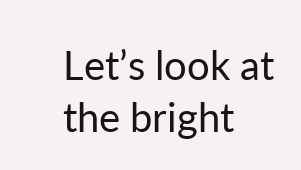Let’s look at the bright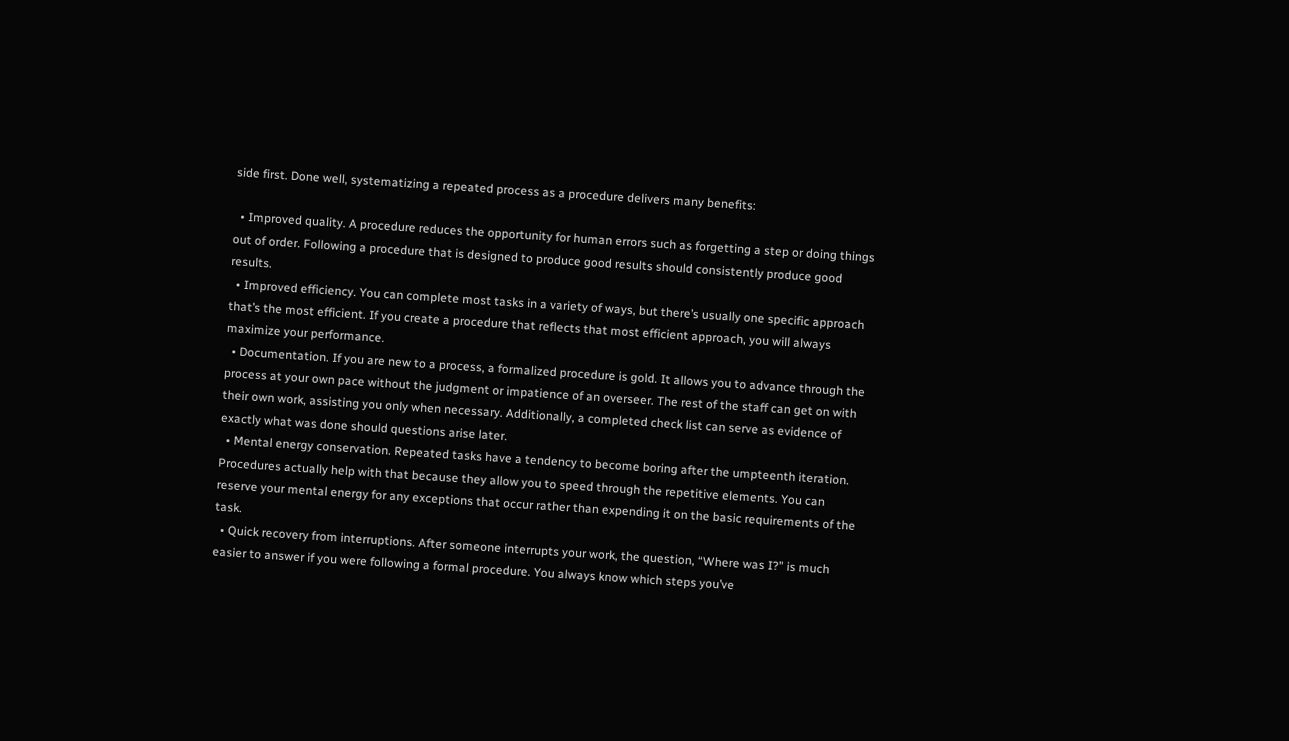side first. Done well, systematizing a repeated process as a procedure delivers many benefits:

  • Improved quality. A procedure reduces the opportunity for human errors such as forgetting a step or doing things out of order. Following a procedure that is designed to produce good results should consistently produce good results.
  • Improved efficiency. You can complete most tasks in a variety of ways, but there’s usually one specific approach that’s the most efficient. If you create a procedure that reflects that most efficient approach, you will always maximize your performance.
  • Documentation. If you are new to a process, a formalized procedure is gold. It allows you to advance through the process at your own pace without the judgment or impatience of an overseer. The rest of the staff can get on with their own work, assisting you only when necessary. Additionally, a completed check list can serve as evidence of exactly what was done should questions arise later.
  • Mental energy conservation. Repeated tasks have a tendency to become boring after the umpteenth iteration. Procedures actually help with that because they allow you to speed through the repetitive elements. You can reserve your mental energy for any exceptions that occur rather than expending it on the basic requirements of the task.
  • Quick recovery from interruptions. After someone interrupts your work, the question, “Where was I?” is much easier to answer if you were following a formal procedure. You always know which steps you’ve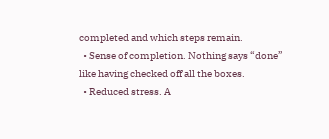completed and which steps remain.
  • Sense of completion. Nothing says “done” like having checked off all the boxes.
  • Reduced stress. A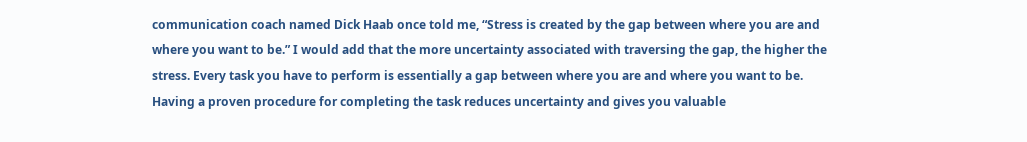communication coach named Dick Haab once told me, “Stress is created by the gap between where you are and where you want to be.” I would add that the more uncertainty associated with traversing the gap, the higher the stress. Every task you have to perform is essentially a gap between where you are and where you want to be. Having a proven procedure for completing the task reduces uncertainty and gives you valuable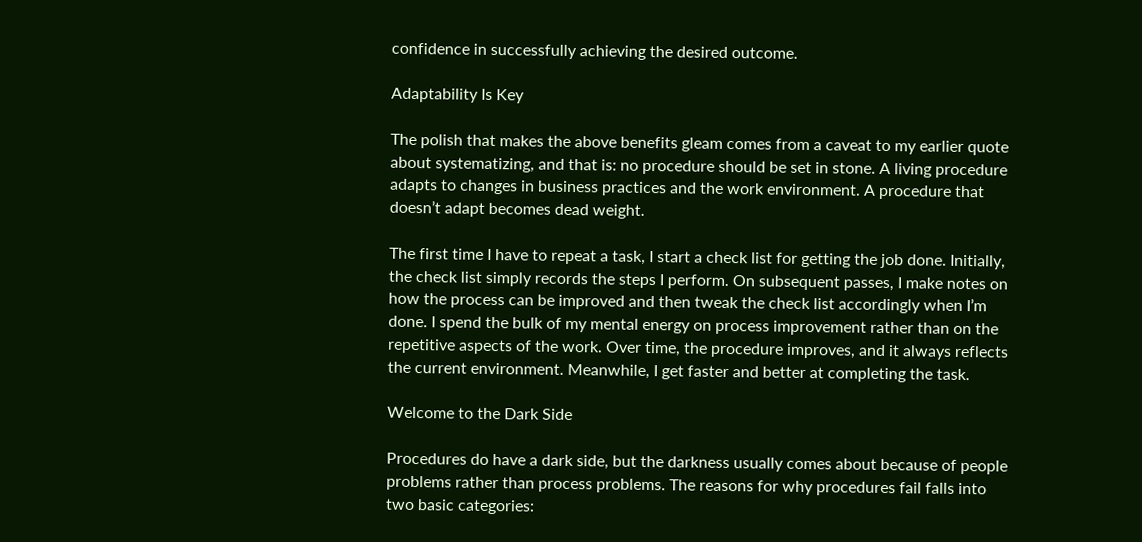confidence in successfully achieving the desired outcome.

Adaptability Is Key

The polish that makes the above benefits gleam comes from a caveat to my earlier quote about systematizing, and that is: no procedure should be set in stone. A living procedure adapts to changes in business practices and the work environment. A procedure that doesn’t adapt becomes dead weight.

The first time I have to repeat a task, I start a check list for getting the job done. Initially, the check list simply records the steps I perform. On subsequent passes, I make notes on how the process can be improved and then tweak the check list accordingly when I’m done. I spend the bulk of my mental energy on process improvement rather than on the repetitive aspects of the work. Over time, the procedure improves, and it always reflects the current environment. Meanwhile, I get faster and better at completing the task.

Welcome to the Dark Side

Procedures do have a dark side, but the darkness usually comes about because of people problems rather than process problems. The reasons for why procedures fail falls into two basic categories: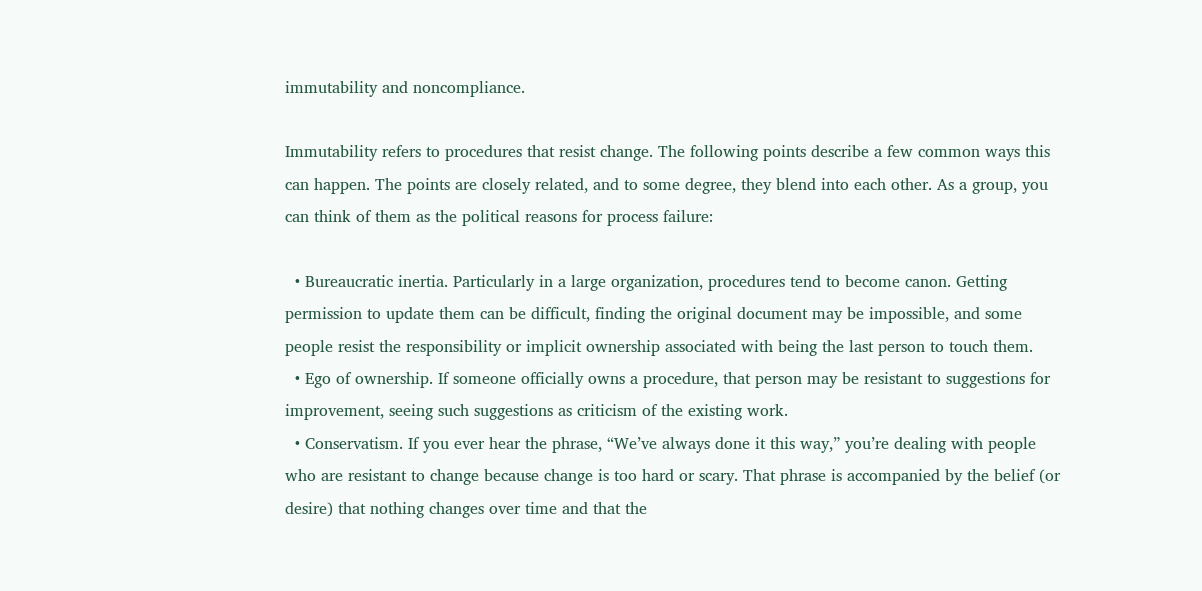immutability and noncompliance.

Immutability refers to procedures that resist change. The following points describe a few common ways this can happen. The points are closely related, and to some degree, they blend into each other. As a group, you can think of them as the political reasons for process failure:

  • Bureaucratic inertia. Particularly in a large organization, procedures tend to become canon. Getting permission to update them can be difficult, finding the original document may be impossible, and some people resist the responsibility or implicit ownership associated with being the last person to touch them.
  • Ego of ownership. If someone officially owns a procedure, that person may be resistant to suggestions for improvement, seeing such suggestions as criticism of the existing work.
  • Conservatism. If you ever hear the phrase, “We’ve always done it this way,” you’re dealing with people who are resistant to change because change is too hard or scary. That phrase is accompanied by the belief (or desire) that nothing changes over time and that the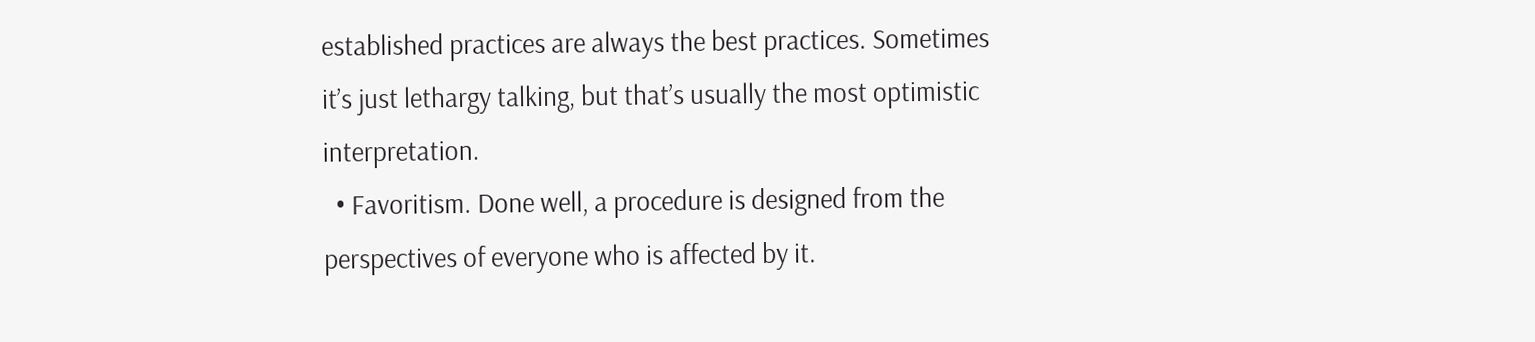established practices are always the best practices. Sometimes it’s just lethargy talking, but that’s usually the most optimistic interpretation.
  • Favoritism. Done well, a procedure is designed from the perspectives of everyone who is affected by it.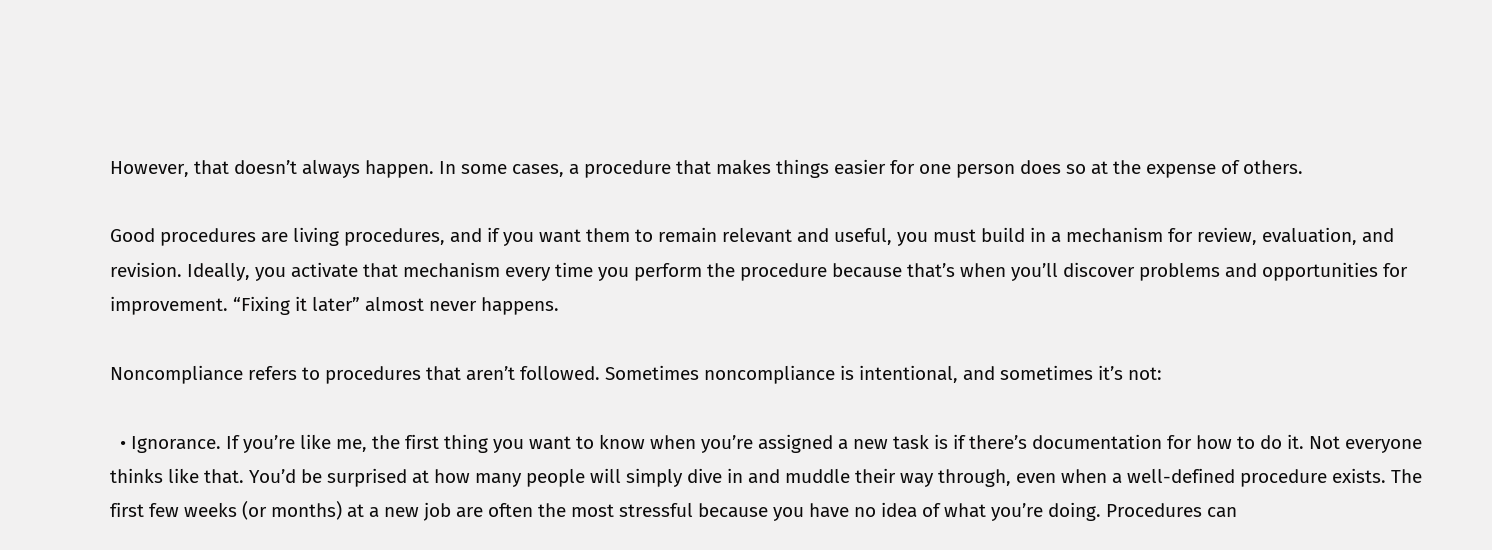However, that doesn’t always happen. In some cases, a procedure that makes things easier for one person does so at the expense of others.

Good procedures are living procedures, and if you want them to remain relevant and useful, you must build in a mechanism for review, evaluation, and revision. Ideally, you activate that mechanism every time you perform the procedure because that’s when you’ll discover problems and opportunities for improvement. “Fixing it later” almost never happens.

Noncompliance refers to procedures that aren’t followed. Sometimes noncompliance is intentional, and sometimes it’s not:

  • Ignorance. If you’re like me, the first thing you want to know when you’re assigned a new task is if there’s documentation for how to do it. Not everyone thinks like that. You’d be surprised at how many people will simply dive in and muddle their way through, even when a well-defined procedure exists. The first few weeks (or months) at a new job are often the most stressful because you have no idea of what you’re doing. Procedures can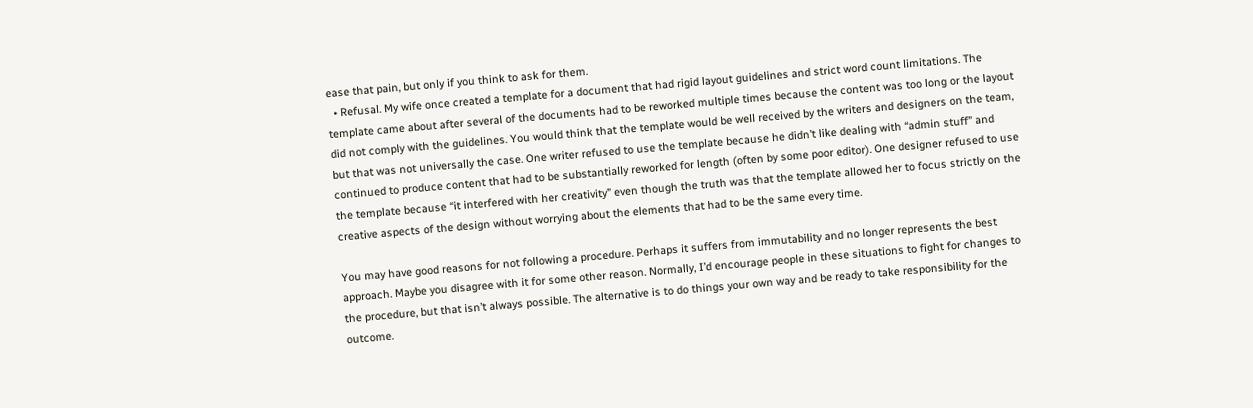ease that pain, but only if you think to ask for them.
  • Refusal. My wife once created a template for a document that had rigid layout guidelines and strict word count limitations. The template came about after several of the documents had to be reworked multiple times because the content was too long or the layout did not comply with the guidelines. You would think that the template would be well received by the writers and designers on the team, but that was not universally the case. One writer refused to use the template because he didn’t like dealing with “admin stuff” and continued to produce content that had to be substantially reworked for length (often by some poor editor). One designer refused to use the template because “it interfered with her creativity” even though the truth was that the template allowed her to focus strictly on the creative aspects of the design without worrying about the elements that had to be the same every time.

You may have good reasons for not following a procedure. Perhaps it suffers from immutability and no longer represents the best approach. Maybe you disagree with it for some other reason. Normally, I’d encourage people in these situations to fight for changes to the procedure, but that isn’t always possible. The alternative is to do things your own way and be ready to take responsibility for the outcome.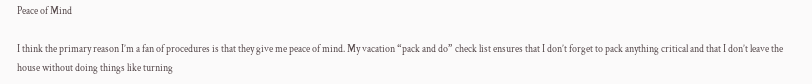Peace of Mind

I think the primary reason I’m a fan of procedures is that they give me peace of mind. My vacation “pack and do” check list ensures that I don’t forget to pack anything critical and that I don’t leave the house without doing things like turning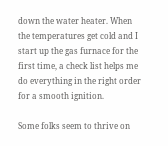down the water heater. When the temperatures get cold and I start up the gas furnace for the first time, a check list helps me do everything in the right order for a smooth ignition.

Some folks seem to thrive on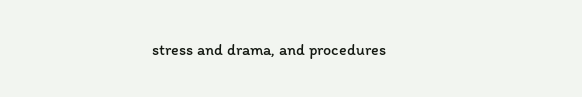stress and drama, and procedures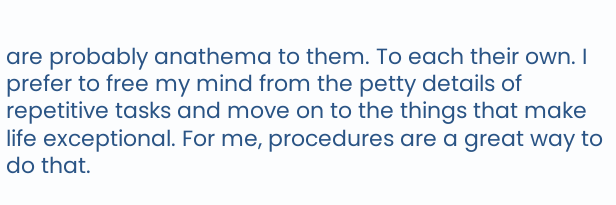are probably anathema to them. To each their own. I prefer to free my mind from the petty details of repetitive tasks and move on to the things that make life exceptional. For me, procedures are a great way to do that.